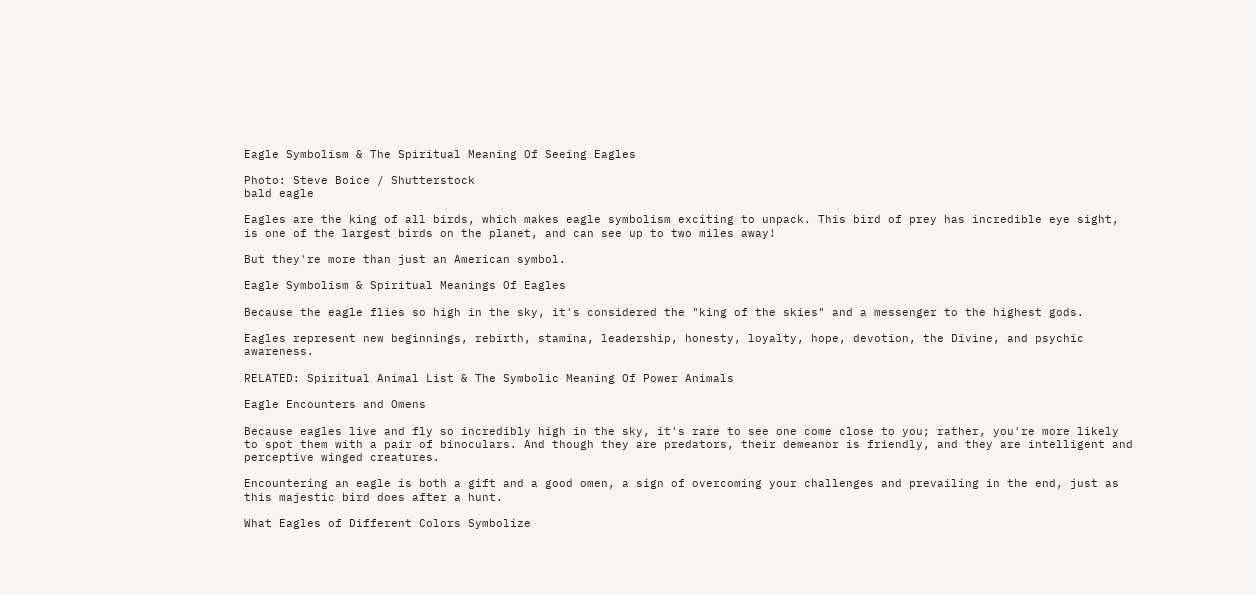Eagle Symbolism & The Spiritual Meaning Of Seeing Eagles

Photo: Steve Boice / Shutterstock
bald eagle

Eagles are the king of all birds, which makes eagle symbolism exciting to unpack. This bird of prey has incredible eye sight, is one of the largest birds on the planet, and can see up to two miles away!

But they're more than just an American symbol.

Eagle Symbolism & Spiritual Meanings Of Eagles

Because the eagle flies so high in the sky, it's considered the "king of the skies" and a messenger to the highest gods.

Eagles represent new beginnings, rebirth, stamina, leadership, honesty, loyalty, hope, devotion, the Divine, and psychic awareness.

RELATED: Spiritual Animal List & The Symbolic Meaning Of Power Animals

Eagle Encounters and Omens

Because eagles live and fly so incredibly high in the sky, it's rare to see one come close to you; rather, you're more likely to spot them with a pair of binoculars. And though they are predators, their demeanor is friendly, and they are intelligent and perceptive winged creatures.

Encountering an eagle is both a gift and a good omen, a sign of overcoming your challenges and prevailing in the end, just as this majestic bird does after a hunt.

What Eagles of Different Colors Symbolize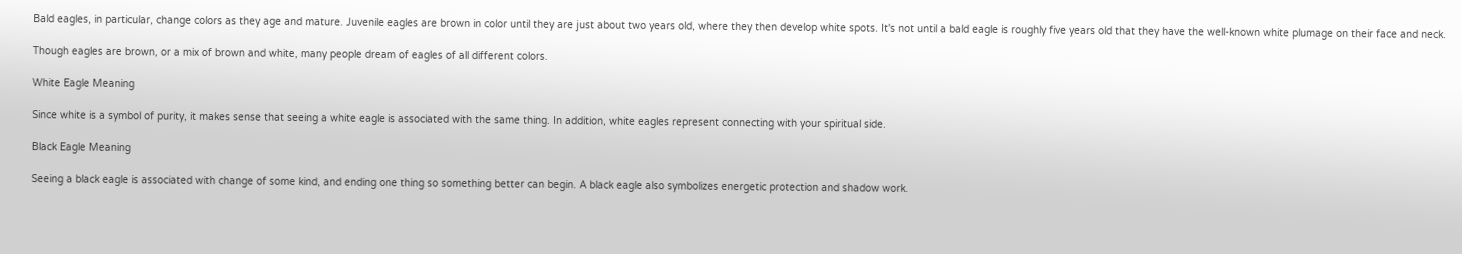Bald eagles, in particular, change colors as they age and mature. Juvenile eagles are brown in color until they are just about two years old, where they then develop white spots. It's not until a bald eagle is roughly five years old that they have the well-known white plumage on their face and neck.

Though eagles are brown, or a mix of brown and white, many people dream of eagles of all different colors.

White Eagle Meaning

Since white is a symbol of purity, it makes sense that seeing a white eagle is associated with the same thing. In addition, white eagles represent connecting with your spiritual side.

Black Eagle Meaning

Seeing a black eagle is associated with change of some kind, and ending one thing so something better can begin. A black eagle also symbolizes energetic protection and shadow work.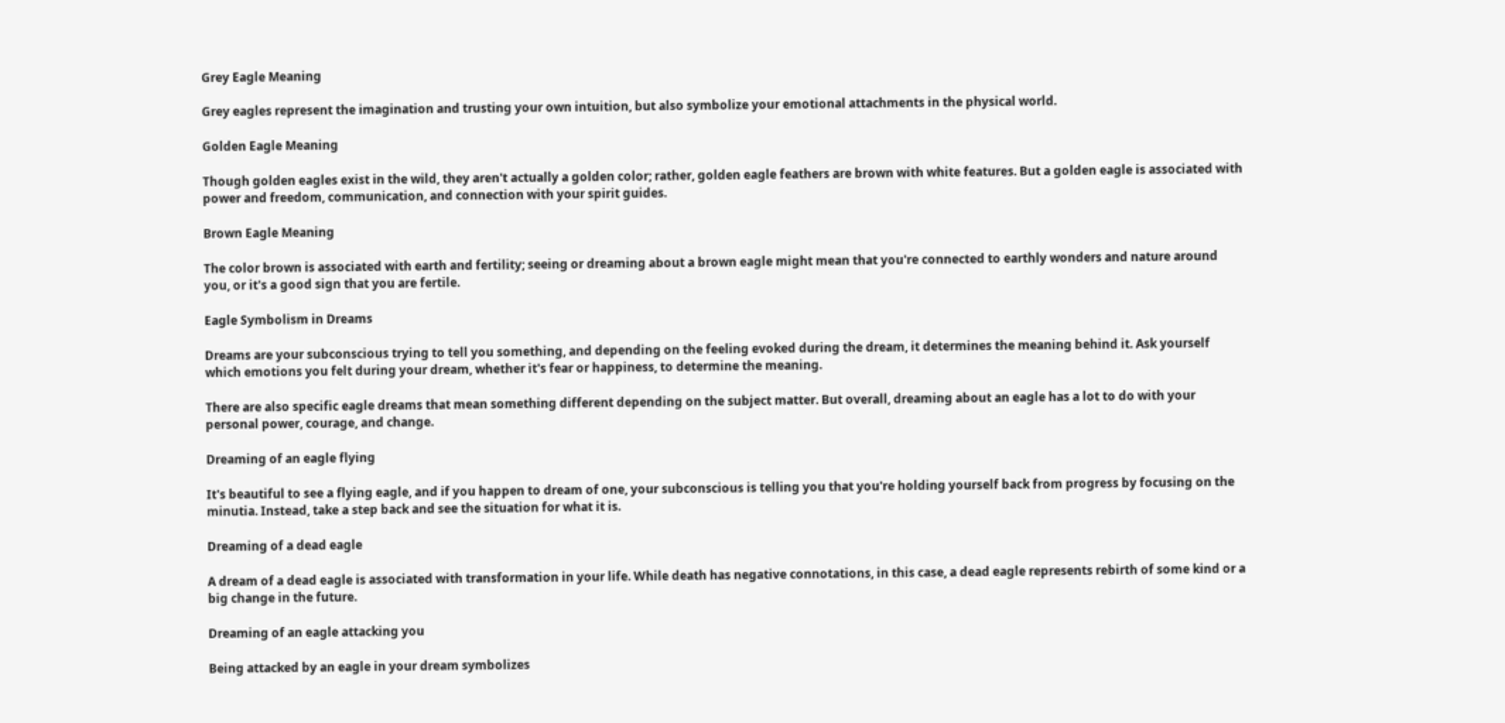Grey Eagle Meaning

Grey eagles represent the imagination and trusting your own intuition, but also symbolize your emotional attachments in the physical world.

Golden Eagle Meaning

Though golden eagles exist in the wild, they aren't actually a golden color; rather, golden eagle feathers are brown with white features. But a golden eagle is associated with power and freedom, communication, and connection with your spirit guides.

Brown Eagle Meaning

The color brown is associated with earth and fertility; seeing or dreaming about a brown eagle might mean that you're connected to earthly wonders and nature around you, or it's a good sign that you are fertile.

Eagle Symbolism in Dreams

Dreams are your subconscious trying to tell you something, and depending on the feeling evoked during the dream, it determines the meaning behind it. Ask yourself which emotions you felt during your dream, whether it's fear or happiness, to determine the meaning.

There are also specific eagle dreams that mean something different depending on the subject matter. But overall, dreaming about an eagle has a lot to do with your personal power, courage, and change.

Dreaming of an eagle flying

It's beautiful to see a flying eagle, and if you happen to dream of one, your subconscious is telling you that you're holding yourself back from progress by focusing on the minutia. Instead, take a step back and see the situation for what it is.

Dreaming of a dead eagle

A dream of a dead eagle is associated with transformation in your life. While death has negative connotations, in this case, a dead eagle represents rebirth of some kind or a big change in the future.

Dreaming of an eagle attacking you

Being attacked by an eagle in your dream symbolizes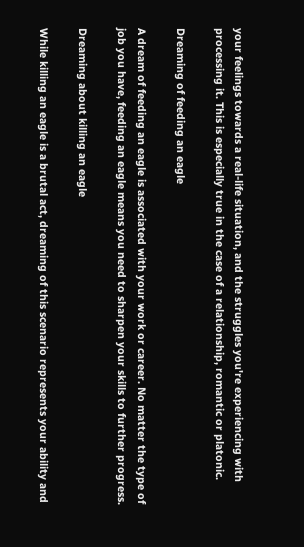your feelings towards a real-life situation, and the struggles you're experiencing with processing it. This is especially true in the case of a relationship, romantic or platonic.

Dreaming of feeding an eagle

A dream of feeding an eagle is associated with your work or career. No matter the type of job you have, feeding an eagle means you need to sharpen your skills to further progress.

Dreaming about killing an eagle

While killing an eagle is a brutal act, dreaming of this scenario represents your ability and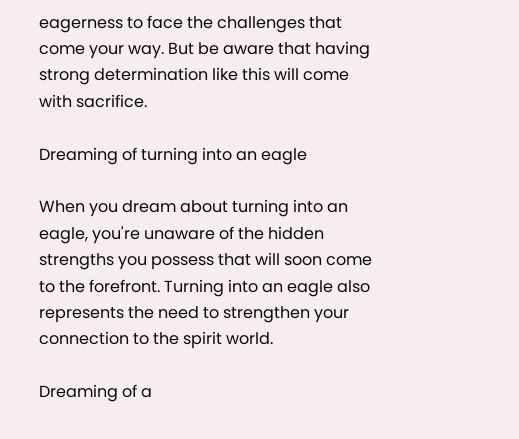eagerness to face the challenges that come your way. But be aware that having strong determination like this will come with sacrifice.

Dreaming of turning into an eagle

When you dream about turning into an eagle, you're unaware of the hidden strengths you possess that will soon come to the forefront. Turning into an eagle also represents the need to strengthen your connection to the spirit world.

Dreaming of a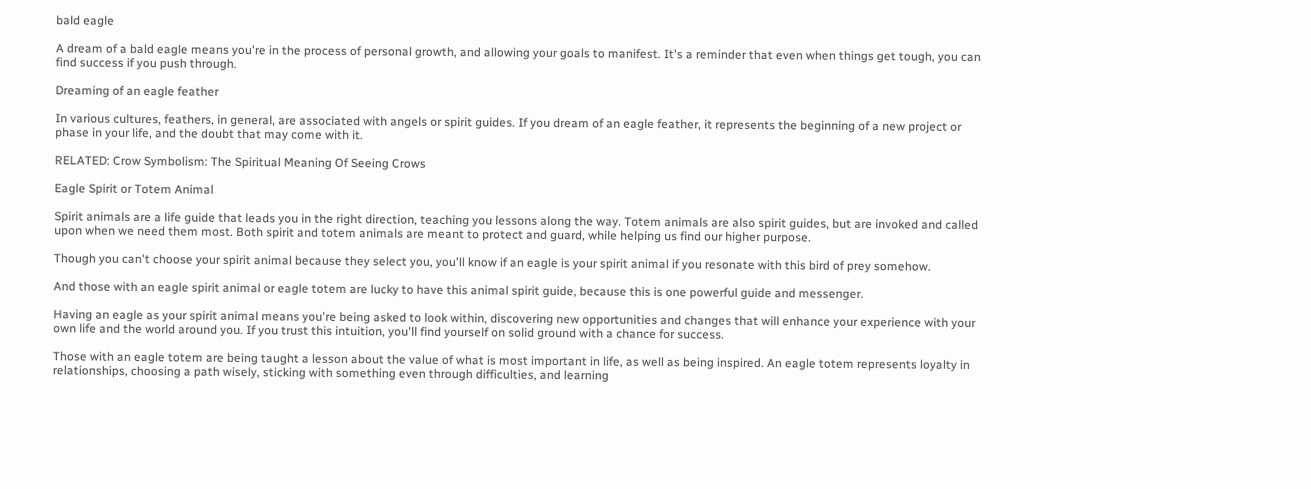bald eagle

A dream of a bald eagle means you're in the process of personal growth, and allowing your goals to manifest. It's a reminder that even when things get tough, you can find success if you push through.

Dreaming of an eagle feather

In various cultures, feathers, in general, are associated with angels or spirit guides. If you dream of an eagle feather, it represents the beginning of a new project or phase in your life, and the doubt that may come with it.

RELATED: Crow Symbolism: The Spiritual Meaning Of Seeing Crows

Eagle Spirit or Totem Animal

Spirit animals are a life guide that leads you in the right direction, teaching you lessons along the way. Totem animals are also spirit guides, but are invoked and called upon when we need them most. Both spirit and totem animals are meant to protect and guard, while helping us find our higher purpose.

Though you can't choose your spirit animal because they select you, you'll know if an eagle is your spirit animal if you resonate with this bird of prey somehow.

And those with an eagle spirit animal or eagle totem are lucky to have this animal spirit guide, because this is one powerful guide and messenger.

Having an eagle as your spirit animal means you're being asked to look within, discovering new opportunities and changes that will enhance your experience with your own life and the world around you. If you trust this intuition, you'll find yourself on solid ground with a chance for success.

Those with an eagle totem are being taught a lesson about the value of what is most important in life, as well as being inspired. An eagle totem represents loyalty in relationships, choosing a path wisely, sticking with something even through difficulties, and learning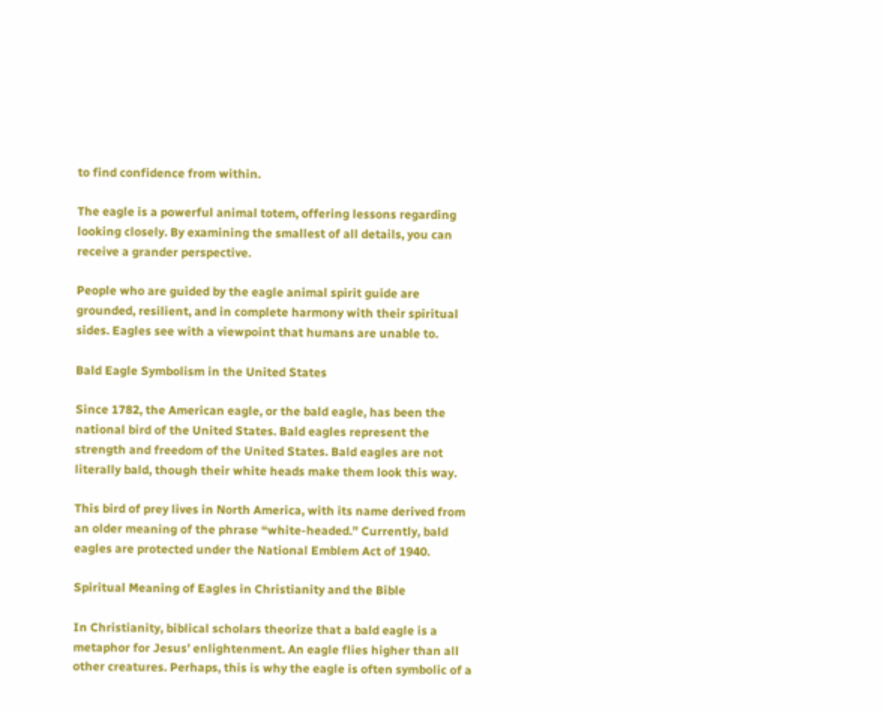to find confidence from within.

The eagle is a powerful animal totem, offering lessons regarding looking closely. By examining the smallest of all details, you can receive a grander perspective.

People who are guided by the eagle animal spirit guide are grounded, resilient, and in complete harmony with their spiritual sides. Eagles see with a viewpoint that humans are unable to.

Bald Eagle Symbolism in the United States

Since 1782, the American eagle, or the bald eagle, has been the national bird of the United States. Bald eagles represent the strength and freedom of the United States. Bald eagles are not literally bald, though their white heads make them look this way.

This bird of prey lives in North America, with its name derived from an older meaning of the phrase “white-headed.” Currently, bald eagles are protected under the National Emblem Act of 1940.

Spiritual Meaning of Eagles in Christianity and the Bible

In Christianity, biblical scholars theorize that a bald eagle is a metaphor for Jesus’ enlightenment. An eagle flies higher than all other creatures. Perhaps, this is why the eagle is often symbolic of a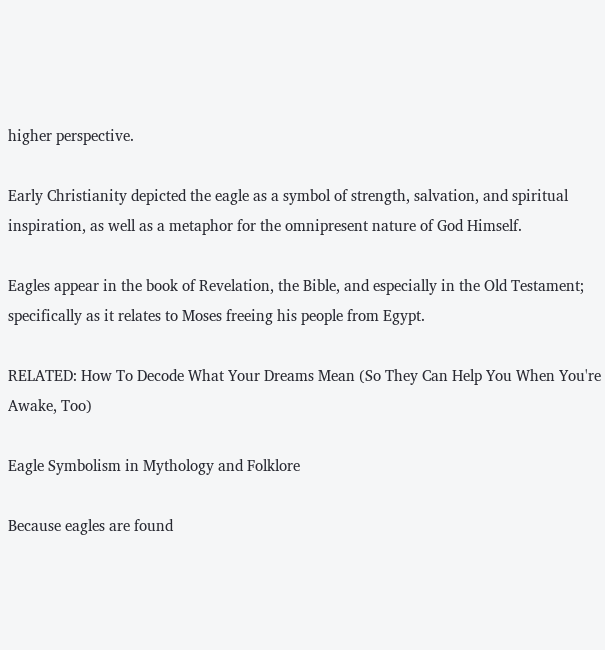higher perspective.

Early Christianity depicted the eagle as a symbol of strength, salvation, and spiritual inspiration, as well as a metaphor for the omnipresent nature of God Himself.

Eagles appear in the book of Revelation, the Bible, and especially in the Old Testament; specifically as it relates to Moses freeing his people from Egypt.

RELATED: How To Decode What Your Dreams Mean (So They Can Help You When You're Awake, Too)

Eagle Symbolism in Mythology and Folklore

Because eagles are found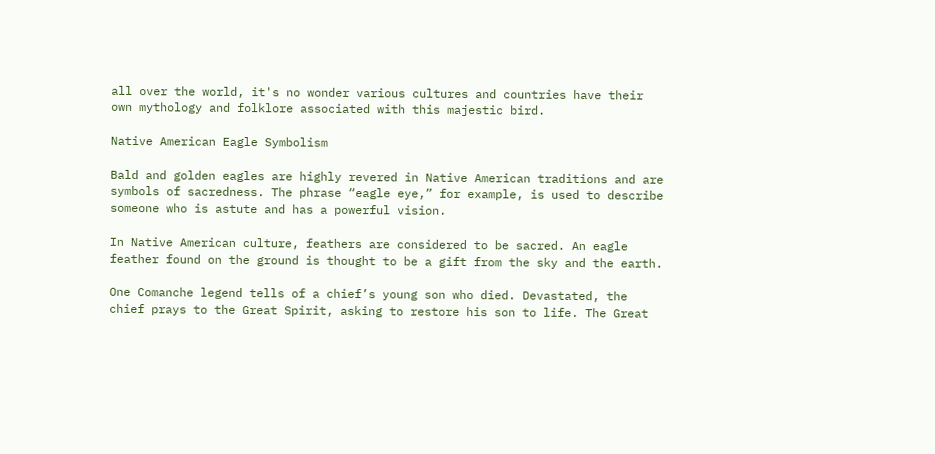all over the world, it's no wonder various cultures and countries have their own mythology and folklore associated with this majestic bird.

Native American Eagle Symbolism

Bald and golden eagles are highly revered in Native American traditions and are symbols of sacredness. The phrase “eagle eye,” for example, is used to describe someone who is astute and has a powerful vision.

In Native American culture, feathers are considered to be sacred. An eagle feather found on the ground is thought to be a gift from the sky and the earth.

One Comanche legend tells of a chief’s young son who died. Devastated, the chief prays to the Great Spirit, asking to restore his son to life. The Great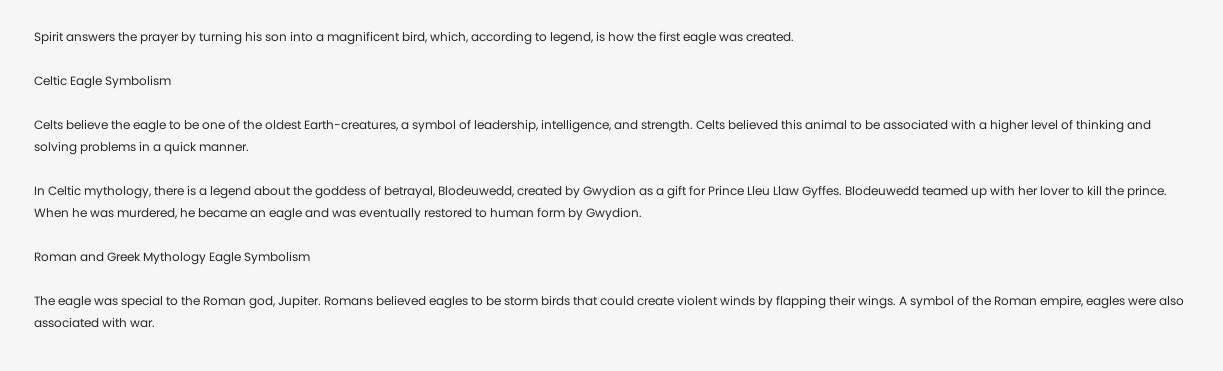Spirit answers the prayer by turning his son into a magnificent bird, which, according to legend, is how the first eagle was created.

Celtic Eagle Symbolism

Celts believe the eagle to be one of the oldest Earth-creatures, a symbol of leadership, intelligence, and strength. Celts believed this animal to be associated with a higher level of thinking and solving problems in a quick manner.

In Celtic mythology, there is a legend about the goddess of betrayal, Blodeuwedd, created by Gwydion as a gift for Prince Lleu Llaw Gyffes. Blodeuwedd teamed up with her lover to kill the prince. When he was murdered, he became an eagle and was eventually restored to human form by Gwydion.

Roman and Greek Mythology Eagle Symbolism

The eagle was special to the Roman god, Jupiter. Romans believed eagles to be storm birds that could create violent winds by flapping their wings. A symbol of the Roman empire, eagles were also associated with war.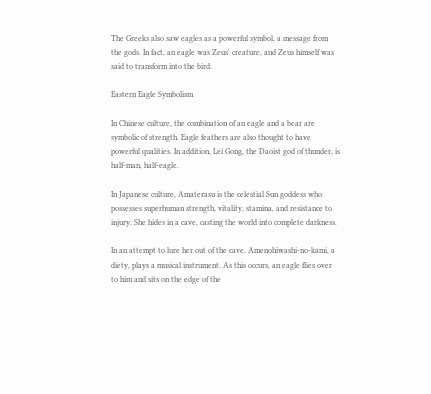The Greeks also saw eagles as a powerful symbol, a message from the gods. In fact, an eagle was Zeus' creature, and Zeus himself was said to transform into the bird.

Eastern Eagle Symbolism

In Chinese culture, the combination of an eagle and a bear are symbolic of strength. Eagle feathers are also thought to have powerful qualities. In addition, Lei Gong, the Daoist god of thunder, is half-man, half-eagle.

In Japanese culture, Amaterasu is the celestial Sun goddess who possesses superhuman strength, vitality, stamina, and resistance to injury. She hides in a cave, casting the world into complete darkness.

In an attempt to lure her out of the cave, Amenohiwashi-no-kami, a diety, plays a musical instrument. As this occurs, an eagle flies over to him and sits on the edge of the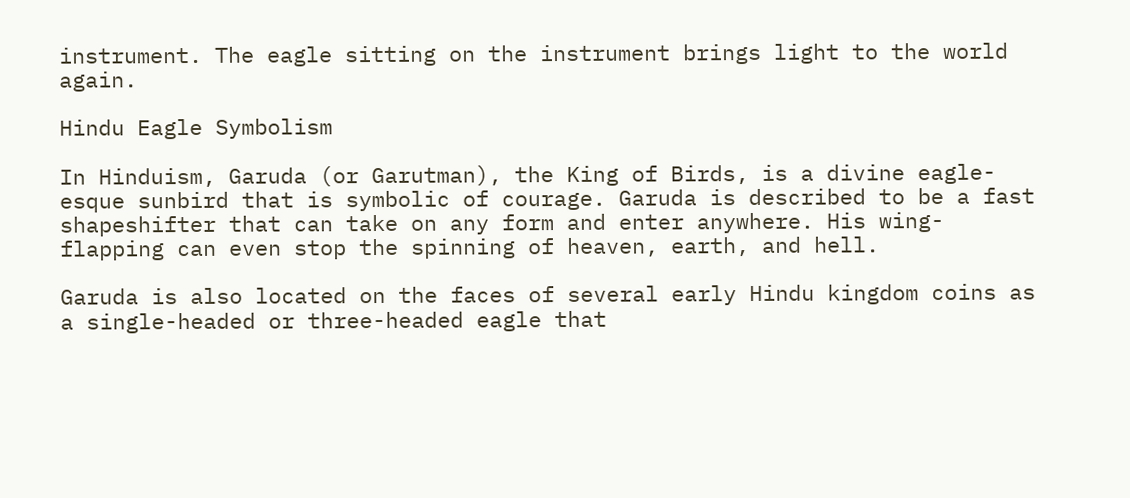instrument. The eagle sitting on the instrument brings light to the world again.

Hindu Eagle Symbolism

In Hinduism, Garuda (or Garutman), the King of Birds, is a divine eagle-esque sunbird that is symbolic of courage. Garuda is described to be a fast shapeshifter that can take on any form and enter anywhere. His wing-flapping can even stop the spinning of heaven, earth, and hell.

Garuda is also located on the faces of several early Hindu kingdom coins as a single-headed or three-headed eagle that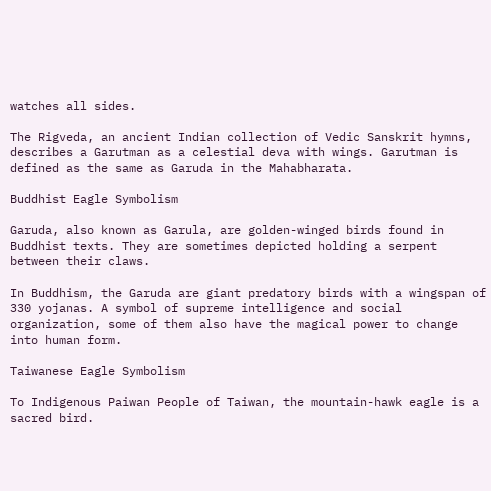watches all sides.

The Rigveda, an ancient Indian collection of Vedic Sanskrit hymns, describes a Garutman as a celestial deva with wings. Garutman is defined as the same as Garuda in the Mahabharata.

Buddhist Eagle Symbolism

Garuda, also known as Garula, are golden-winged birds found in Buddhist texts. They are sometimes depicted holding a serpent between their claws.

In Buddhism, the Garuda are giant predatory birds with a wingspan of 330 yojanas. A symbol of supreme intelligence and social organization, some of them also have the magical power to change into human form.

Taiwanese Eagle Symbolism

To Indigenous Paiwan People of Taiwan, the mountain-hawk eagle is a sacred bird.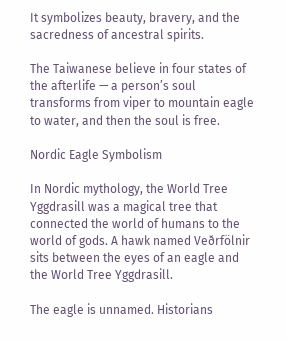It symbolizes beauty, bravery, and the sacredness of ancestral spirits.

The Taiwanese believe in four states of the afterlife — a person’s soul transforms from viper to mountain eagle to water, and then the soul is free.

Nordic Eagle Symbolism

In Nordic mythology, the World Tree Yggdrasill was a magical tree that connected the world of humans to the world of gods. A hawk named Veðrfölnir sits between the eyes of an eagle and the World Tree Yggdrasill.

The eagle is unnamed. Historians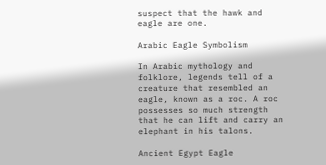suspect that the hawk and eagle are one.

Arabic Eagle Symbolism

In Arabic mythology and folklore, legends tell of a creature that resembled an eagle, known as a roc. A roc possesses so much strength that he can lift and carry an elephant in his talons.

Ancient Egypt Eagle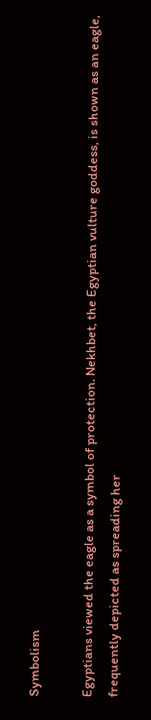Symbolism

Egyptians viewed the eagle as a symbol of protection. Nekhbet, the Egyptian vulture goddess, is shown as an eagle, frequently depicted as spreading her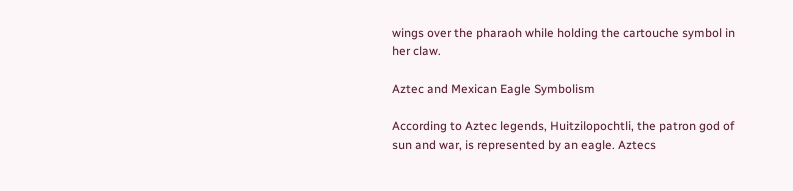wings over the pharaoh while holding the cartouche symbol in her claw.

Aztec and Mexican Eagle Symbolism

According to Aztec legends, Huitzilopochtli, the patron god of sun and war, is represented by an eagle. Aztecs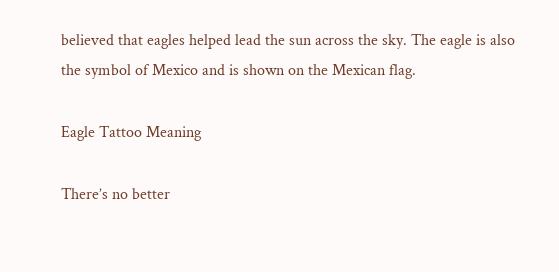believed that eagles helped lead the sun across the sky. The eagle is also the symbol of Mexico and is shown on the Mexican flag.

Eagle Tattoo Meaning

There’s no better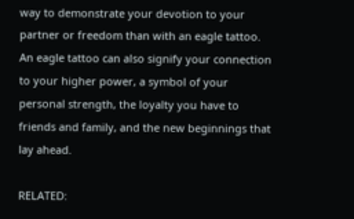way to demonstrate your devotion to your partner or freedom than with an eagle tattoo. An eagle tattoo can also signify your connection to your higher power, a symbol of your personal strength, the loyalty you have to friends and family, and the new beginnings that lay ahead.

RELATED: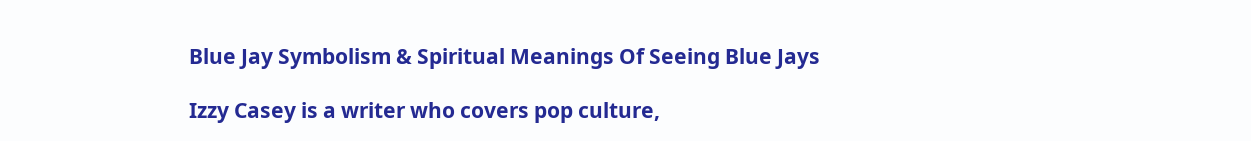Blue Jay Symbolism & Spiritual Meanings Of Seeing Blue Jays

Izzy Casey is a writer who covers pop culture,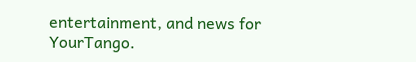entertainment, and news for YourTango.